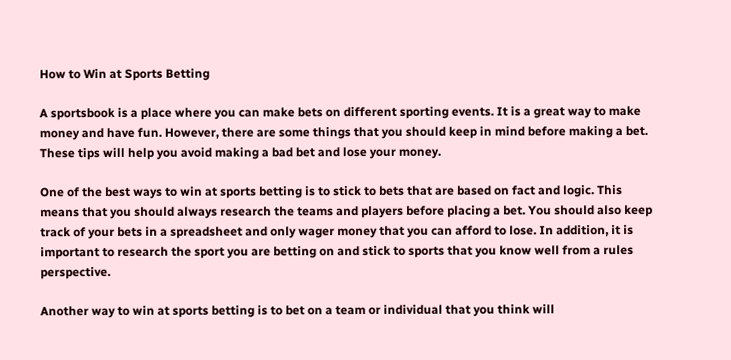How to Win at Sports Betting

A sportsbook is a place where you can make bets on different sporting events. It is a great way to make money and have fun. However, there are some things that you should keep in mind before making a bet. These tips will help you avoid making a bad bet and lose your money.

One of the best ways to win at sports betting is to stick to bets that are based on fact and logic. This means that you should always research the teams and players before placing a bet. You should also keep track of your bets in a spreadsheet and only wager money that you can afford to lose. In addition, it is important to research the sport you are betting on and stick to sports that you know well from a rules perspective.

Another way to win at sports betting is to bet on a team or individual that you think will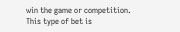win the game or competition. This type of bet is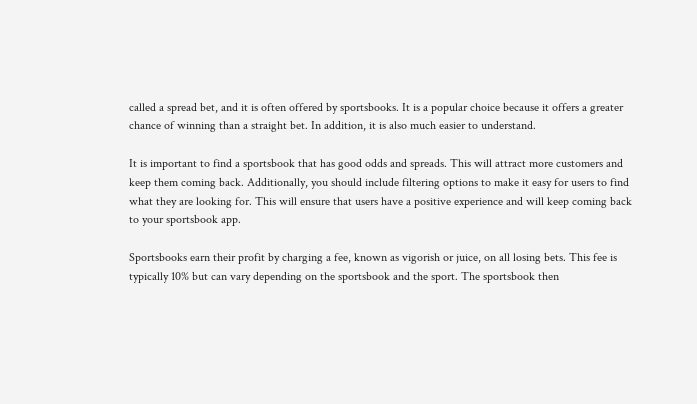called a spread bet, and it is often offered by sportsbooks. It is a popular choice because it offers a greater chance of winning than a straight bet. In addition, it is also much easier to understand.

It is important to find a sportsbook that has good odds and spreads. This will attract more customers and keep them coming back. Additionally, you should include filtering options to make it easy for users to find what they are looking for. This will ensure that users have a positive experience and will keep coming back to your sportsbook app.

Sportsbooks earn their profit by charging a fee, known as vigorish or juice, on all losing bets. This fee is typically 10% but can vary depending on the sportsbook and the sport. The sportsbook then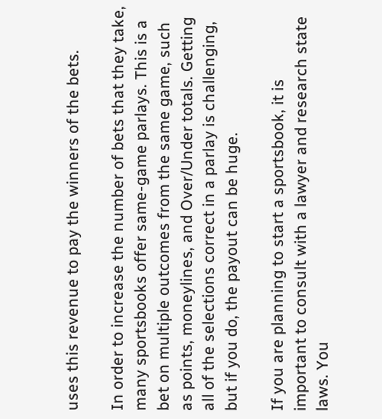uses this revenue to pay the winners of the bets.

In order to increase the number of bets that they take, many sportsbooks offer same-game parlays. This is a bet on multiple outcomes from the same game, such as points, moneylines, and Over/Under totals. Getting all of the selections correct in a parlay is challenging, but if you do, the payout can be huge.

If you are planning to start a sportsbook, it is important to consult with a lawyer and research state laws. You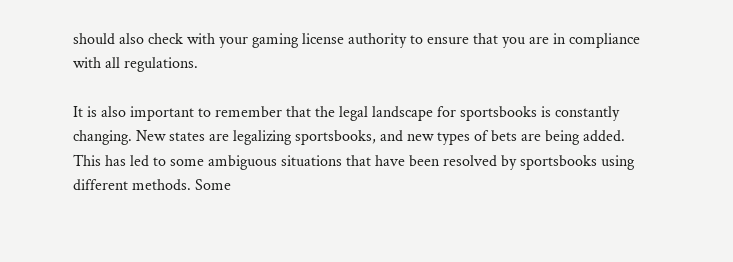should also check with your gaming license authority to ensure that you are in compliance with all regulations.

It is also important to remember that the legal landscape for sportsbooks is constantly changing. New states are legalizing sportsbooks, and new types of bets are being added. This has led to some ambiguous situations that have been resolved by sportsbooks using different methods. Some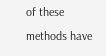of these methods have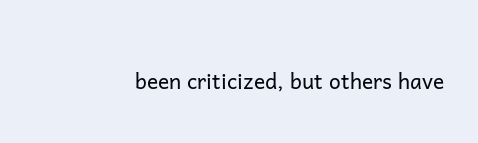been criticized, but others have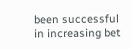been successful in increasing bet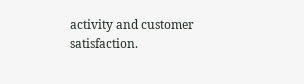activity and customer satisfaction.